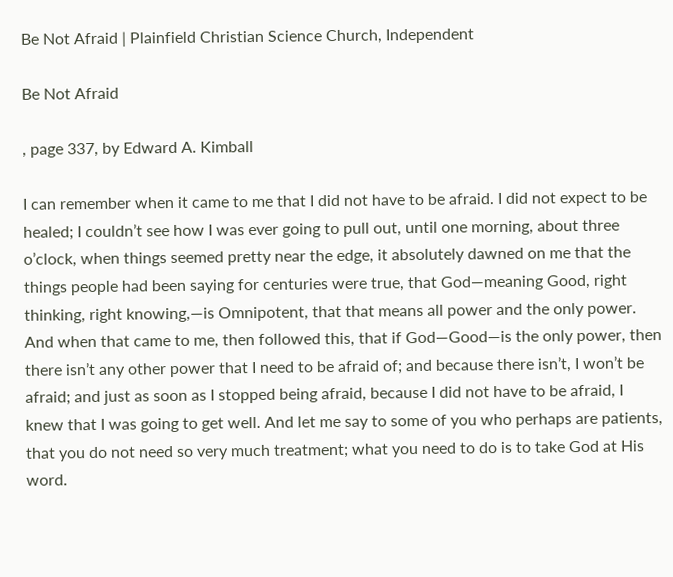Be Not Afraid | Plainfield Christian Science Church, Independent

Be Not Afraid

, page 337, by Edward A. Kimball

I can remember when it came to me that I did not have to be afraid. I did not expect to be healed; I couldn’t see how I was ever going to pull out, until one morning, about three o’clock, when things seemed pretty near the edge, it absolutely dawned on me that the things people had been saying for centuries were true, that God—meaning Good, right thinking, right knowing,—is Omnipotent, that that means all power and the only power. And when that came to me, then followed this, that if God—Good—is the only power, then there isn’t any other power that I need to be afraid of; and because there isn’t, I won’t be afraid; and just as soon as I stopped being afraid, because I did not have to be afraid, I knew that I was going to get well. And let me say to some of you who perhaps are patients, that you do not need so very much treatment; what you need to do is to take God at His word.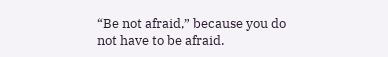“Be not afraid,” because you do not have to be afraid.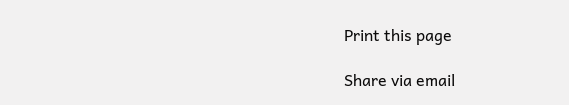Print this page

Share via email